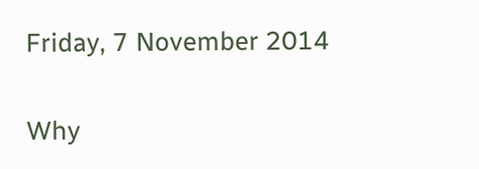Friday, 7 November 2014

Why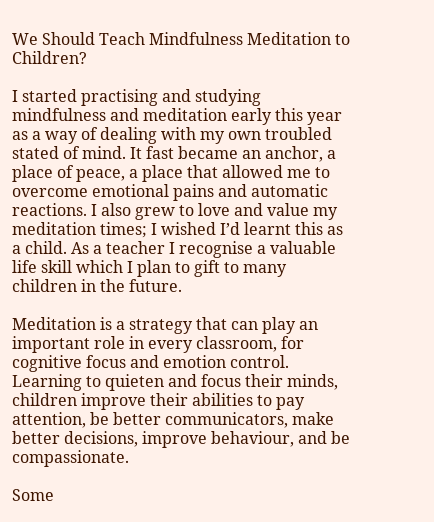We Should Teach Mindfulness Meditation to Children?

I started practising and studying mindfulness and meditation early this year as a way of dealing with my own troubled stated of mind. It fast became an anchor, a place of peace, a place that allowed me to overcome emotional pains and automatic reactions. I also grew to love and value my meditation times; I wished I’d learnt this as a child. As a teacher I recognise a valuable life skill which I plan to gift to many children in the future.

Meditation is a strategy that can play an important role in every classroom, for cognitive focus and emotion control. Learning to quieten and focus their minds, children improve their abilities to pay attention, be better communicators, make better decisions, improve behaviour, and be compassionate.

Some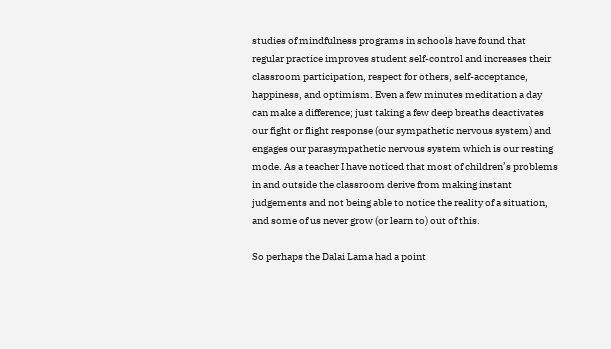studies of mindfulness programs in schools have found that regular practice improves student self-control and increases their classroom participation, respect for others, self-acceptance, happiness, and optimism. Even a few minutes meditation a day can make a difference; just taking a few deep breaths deactivates our fight or flight response (our sympathetic nervous system) and engages our parasympathetic nervous system which is our resting mode. As a teacher I have noticed that most of children’s problems in and outside the classroom derive from making instant judgements and not being able to notice the reality of a situation, and some of us never grow (or learn to) out of this.

So perhaps the Dalai Lama had a point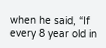when he said, “If every 8 year old in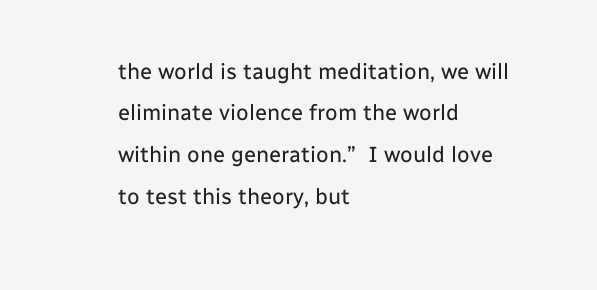the world is taught meditation, we will eliminate violence from the world within one generation.”  I would love to test this theory, but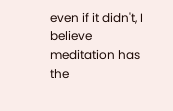even if it didn't, I believe meditation has the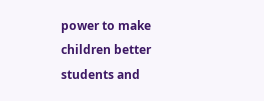power to make children better students and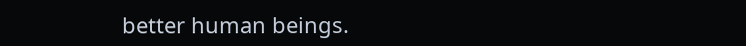better human beings.